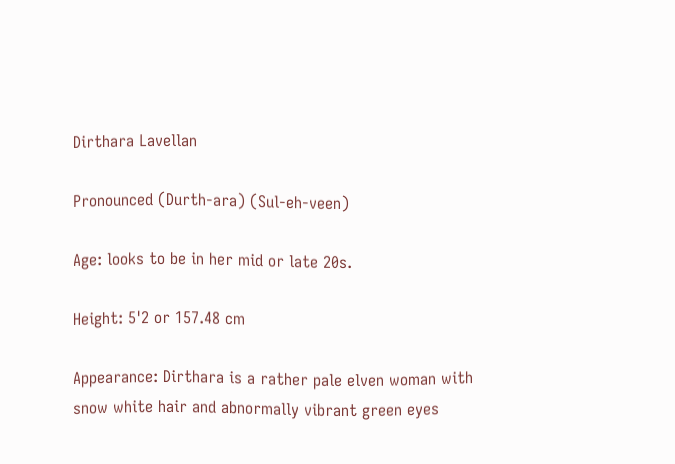Dirthara Lavellan

Pronounced (Durth-ara) (Sul-eh-veen)

Age: looks to be in her mid or late 20s.

Height: 5'2 or 157.48 cm

Appearance: Dirthara is a rather pale elven woman with snow white hair and abnormally vibrant green eyes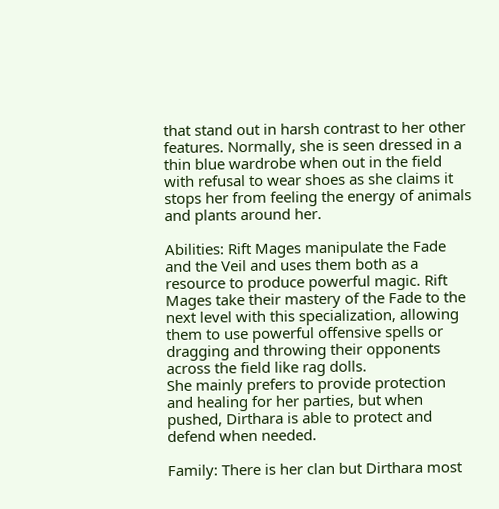that stand out in harsh contrast to her other features. Normally, she is seen dressed in a thin blue wardrobe when out in the field with refusal to wear shoes as she claims it stops her from feeling the energy of animals and plants around her.

Abilities: Rift Mages manipulate the Fade and the Veil and uses them both as a resource to produce powerful magic. Rift Mages take their mastery of the Fade to the next level with this specialization, allowing them to use powerful offensive spells or dragging and throwing their opponents across the field like rag dolls.
She mainly prefers to provide protection and healing for her parties, but when pushed, Dirthara is able to protect and defend when needed.

Family: There is her clan but Dirthara most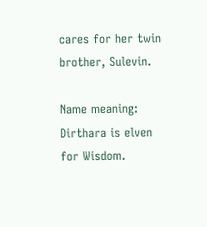cares for her twin brother, Sulevin.

Name meaning: Dirthara is elven for Wisdom.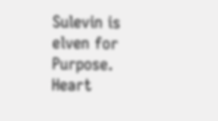Sulevin is elven for Purpose.
Heart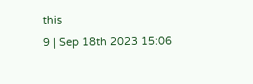this
9 | Sep 18th 2023 15:06